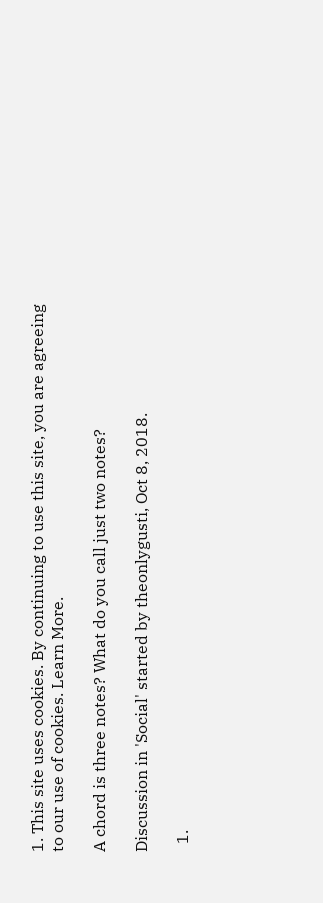1. This site uses cookies. By continuing to use this site, you are agreeing to our use of cookies. Learn More.

A chord is three notes? What do you call just two notes?

Discussion in 'Social' started by theonlygusti, Oct 8, 2018.

  1.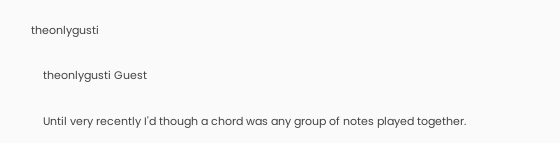theonlygusti

    theonlygusti Guest

    Until very recently I'd though a chord was any group of notes played together.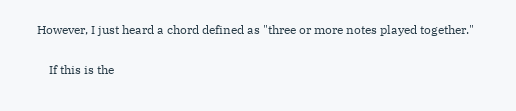However, I just heard a chord defined as "three or more notes played together."

    If this is the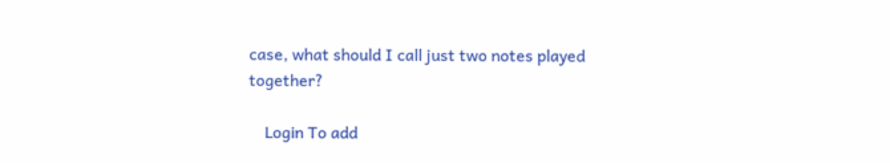case, what should I call just two notes played together?

    Login To add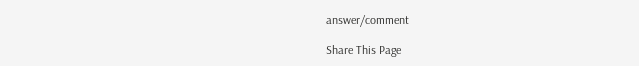answer/comment

Share This Page